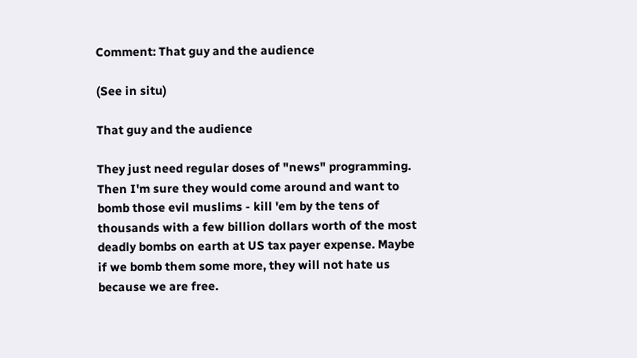Comment: That guy and the audience

(See in situ)

That guy and the audience

They just need regular doses of "news" programming. Then I'm sure they would come around and want to bomb those evil muslims - kill 'em by the tens of thousands with a few billion dollars worth of the most deadly bombs on earth at US tax payer expense. Maybe if we bomb them some more, they will not hate us because we are free.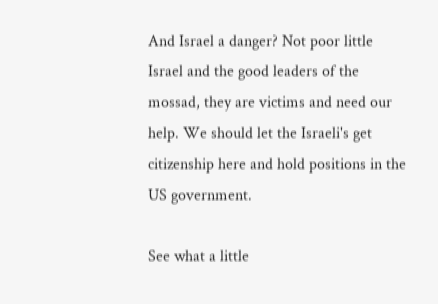And Israel a danger? Not poor little Israel and the good leaders of the mossad, they are victims and need our help. We should let the Israeli's get citizenship here and hold positions in the US government.

See what a little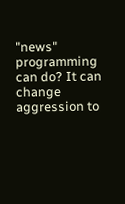"news" programming can do? It can change aggression to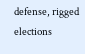defense, rigged elections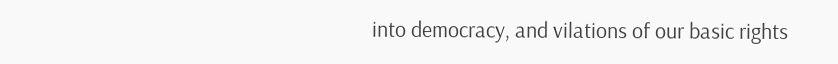into democracy, and vilations of our basic rights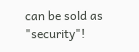can be sold as "security"!